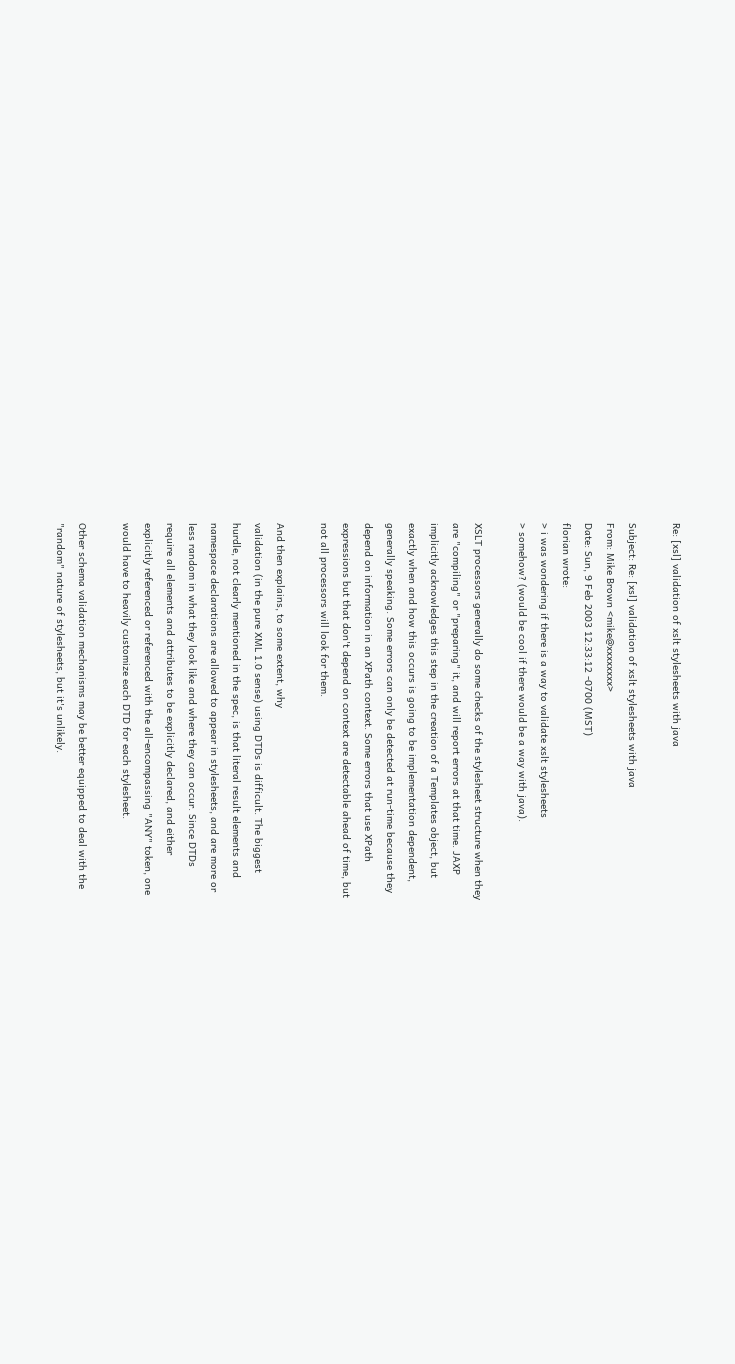Re: [xsl] validation of xslt stylesheets with java

Subject: Re: [xsl] validation of xslt stylesheets with java
From: Mike Brown <mike@xxxxxxxx>
Date: Sun, 9 Feb 2003 12:33:12 -0700 (MST)
florian wrote:
> i was wondering if there is a way to validate xslt stylesheets
> somehow? (would be cool if there would be a way with java).

XSLT processors generally do some checks of the stylesheet structure when they
are "compiling" or "preparing" it, and will report errors at that time. JAXP
implicitly acknowledges this step in the creation of a Templates object, but
exactly when and how this occurs is going to be implementation dependent,
generally speaking. Some errors can only be detected at run-time because they
depend on information in an XPath context. Some errors that use XPath
expressions but that don't depend on context are detectable ahead of time, but
not all processors will look for them.

And then explains, to some extent, why
validation (in the pure XML 1.0 sense) using DTDs is difficult. The biggest
hurdle, not clearly mentioned in the spec, is that literal result elements and
namespace declarations are allowed to appear in stylesheets, and are more or
less random in what they look like and where they can occur. Since DTDs
require all elements and attributes to be explicitly declared, and either
explicitly referenced or referenced with the all-encompassing "ANY" token, one
would have to heavily customize each DTD for each stylesheet.

Other schema validation mechanisms may be better equipped to deal with the
"random" nature of stylesheets, but it's unlikely.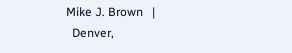Mike J. Brown   |
  Denver,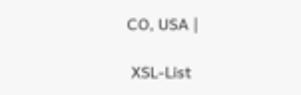CO, USA |

 XSL-List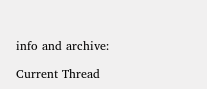info and archive:

Current Thread